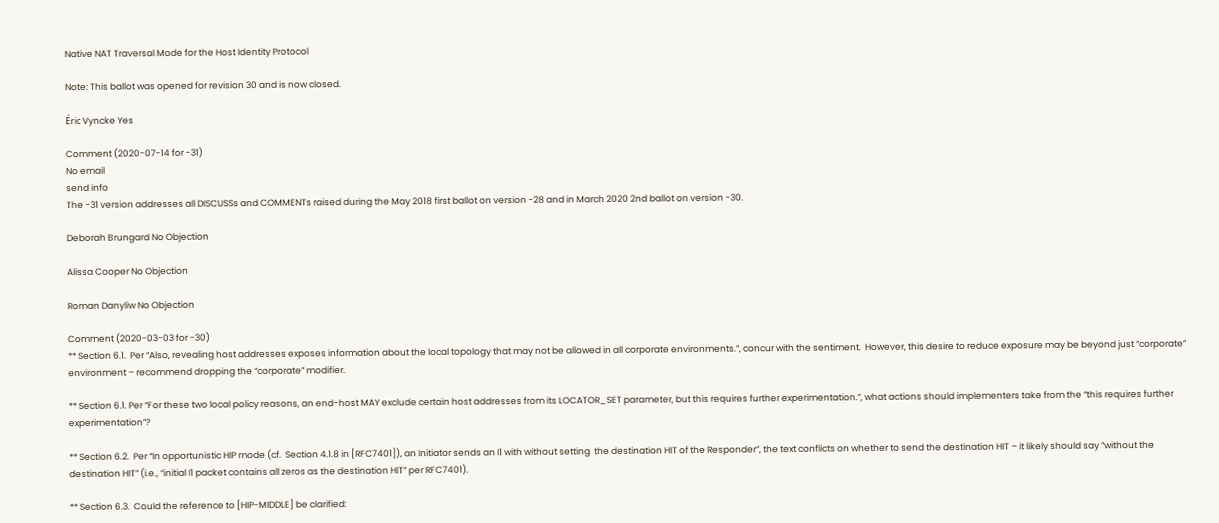Native NAT Traversal Mode for the Host Identity Protocol

Note: This ballot was opened for revision 30 and is now closed.

Éric Vyncke Yes

Comment (2020-07-14 for -31)
No email
send info
The -31 version addresses all DISCUSSs and COMMENTs raised during the May 2018 first ballot on version -28 and in March 2020 2nd ballot on version -30.

Deborah Brungard No Objection

Alissa Cooper No Objection

Roman Danyliw No Objection

Comment (2020-03-03 for -30)
** Section 6.1.  Per “Also, revealing host addresses exposes information about the local topology that may not be allowed in all corporate environments.”, concur with the sentiment.  However, this desire to reduce exposure may be beyond just “corporate” environment – recommend dropping the “corporate” modifier.

** Section 6.1. Per “For these two local policy reasons, an end-host MAY exclude certain host addresses from its LOCATOR_SET parameter, but this requires further experimentation.”, what actions should implementers take from the “this requires further experimentation”?

** Section 6.2.  Per “In opportunistic HIP mode (cf.  Section 4.1.8 in [RFC7401]), an Initiator sends an I1 with without setting  the destination HIT of the Responder”, the text conflicts on whether to send the destination HIT – it likely should say “without the destination HIT” (i.e., “initial I1 packet contains all zeros as the destination HIT” per RFC7401).

** Section 6.3.  Could the reference to [HIP-MIDDLE] be clarified: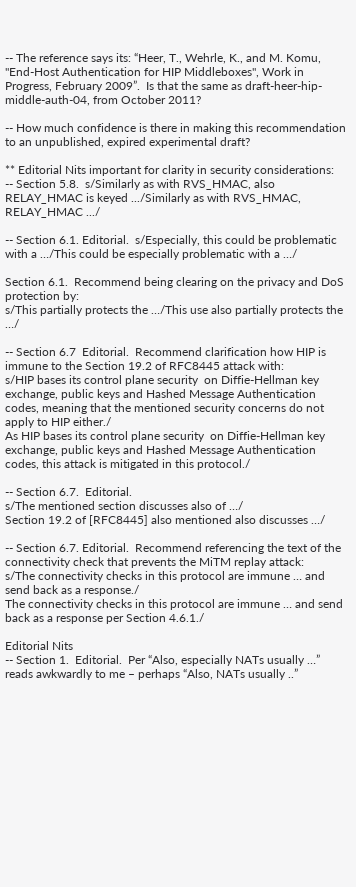-- The reference says its: “Heer, T., Wehrle, K., and M. Komu, "End-Host Authentication for HIP Middleboxes", Work in Progress, February 2009”.  Is that the same as draft-heer-hip-middle-auth-04, from October 2011?

-- How much confidence is there in making this recommendation to an unpublished, expired experimental draft?

** Editorial Nits important for clarity in security considerations:
-- Section 5.8.  s/Similarly as with RVS_HMAC, also RELAY_HMAC is keyed .../Similarly as with RVS_HMAC, RELAY_HMAC .../

-- Section 6.1. Editorial.  s/Especially, this could be problematic with a …/This could be especially problematic with a …/

Section 6.1.  Recommend being clearing on the privacy and DoS protection by:
s/This partially protects the …/This use also partially protects the …/

-- Section 6.7  Editorial.  Recommend clarification how HIP is immune to the Section 19.2 of RFC8445 attack with:
s/HIP bases its control plane security  on Diffie-Hellman key exchange, public keys and Hashed Message Authentication codes, meaning that the mentioned security concerns do not apply to HIP either./
As HIP bases its control plane security  on Diffie-Hellman key exchange, public keys and Hashed Message Authentication codes, this attack is mitigated in this protocol./

-- Section 6.7.  Editorial.
s/The mentioned section discusses also of …/
Section 19.2 of [RFC8445] also mentioned also discusses …/

-- Section 6.7. Editorial.  Recommend referencing the text of the connectivity check that prevents the MiTM replay attack:
s/The connectivity checks in this protocol are immune … and send back as a response./
The connectivity checks in this protocol are immune … and send back as a response per Section 4.6.1./

Editorial Nits
-- Section 1.  Editorial.  Per “Also, especially NATs usually …” reads awkwardly to me – perhaps “Also, NATs usually ..”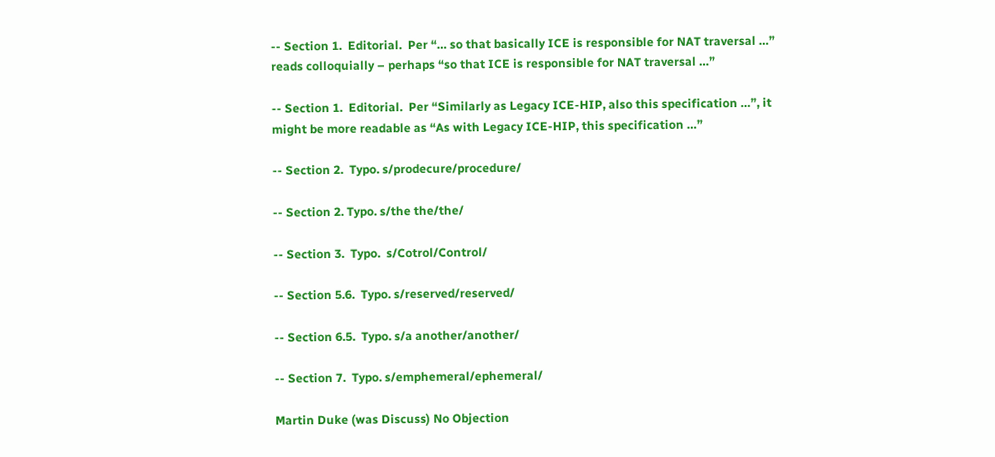-- Section 1.  Editorial.  Per “… so that basically ICE is responsible for NAT traversal …” reads colloquially – perhaps “so that ICE is responsible for NAT traversal …”

-- Section 1.  Editorial.  Per “Similarly as Legacy ICE-HIP, also this specification …”, it might be more readable as “As with Legacy ICE-HIP, this specification …”

-- Section 2.  Typo. s/prodecure/procedure/

-- Section 2. Typo. s/the the/the/

-- Section 3.  Typo.  s/Cotrol/Control/

-- Section 5.6.  Typo. s/reserved/reserved/

-- Section 6.5.  Typo. s/a another/another/

-- Section 7.  Typo. s/emphemeral/ephemeral/

Martin Duke (was Discuss) No Objection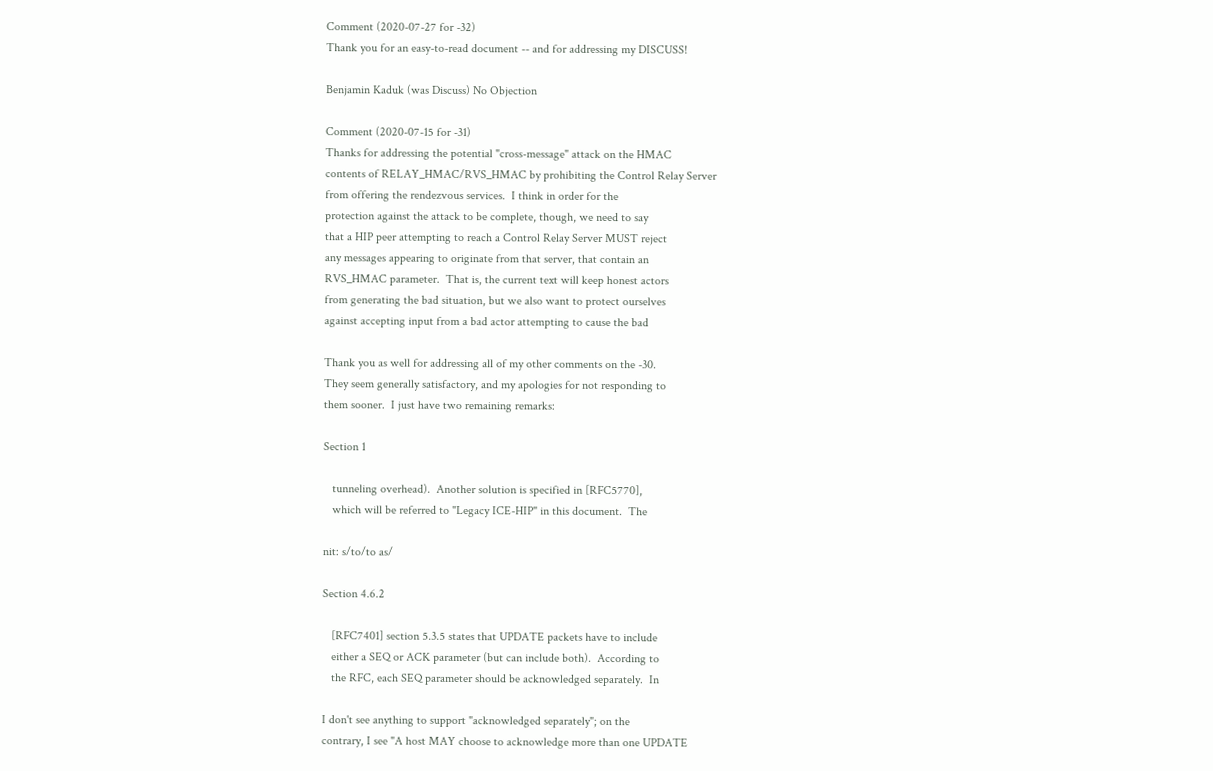Comment (2020-07-27 for -32)
Thank you for an easy-to-read document -- and for addressing my DISCUSS!

Benjamin Kaduk (was Discuss) No Objection

Comment (2020-07-15 for -31)
Thanks for addressing the potential "cross-message" attack on the HMAC
contents of RELAY_HMAC/RVS_HMAC by prohibiting the Control Relay Server
from offering the rendezvous services.  I think in order for the
protection against the attack to be complete, though, we need to say
that a HIP peer attempting to reach a Control Relay Server MUST reject
any messages appearing to originate from that server, that contain an
RVS_HMAC parameter.  That is, the current text will keep honest actors
from generating the bad situation, but we also want to protect ourselves
against accepting input from a bad actor attempting to cause the bad

Thank you as well for addressing all of my other comments on the -30.
They seem generally satisfactory, and my apologies for not responding to
them sooner.  I just have two remaining remarks:

Section 1

   tunneling overhead).  Another solution is specified in [RFC5770],
   which will be referred to "Legacy ICE-HIP" in this document.  The

nit: s/to/to as/

Section 4.6.2

   [RFC7401] section 5.3.5 states that UPDATE packets have to include
   either a SEQ or ACK parameter (but can include both).  According to
   the RFC, each SEQ parameter should be acknowledged separately.  In

I don't see anything to support "acknowledged separately"; on the
contrary, I see "A host MAY choose to acknowledge more than one UPDATE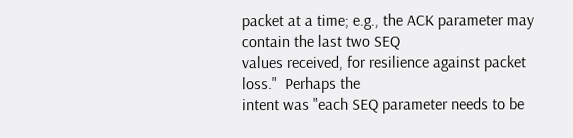packet at a time; e.g., the ACK parameter may contain the last two SEQ
values received, for resilience against packet loss."  Perhaps the
intent was "each SEQ parameter needs to be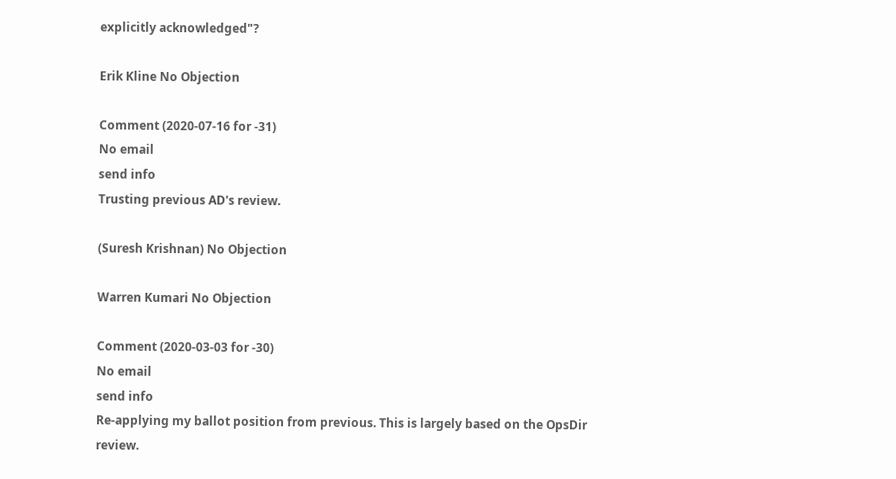explicitly acknowledged"?

Erik Kline No Objection

Comment (2020-07-16 for -31)
No email
send info
Trusting previous AD's review.

(Suresh Krishnan) No Objection

Warren Kumari No Objection

Comment (2020-03-03 for -30)
No email
send info
Re-applying my ballot position from previous. This is largely based on the OpsDir review.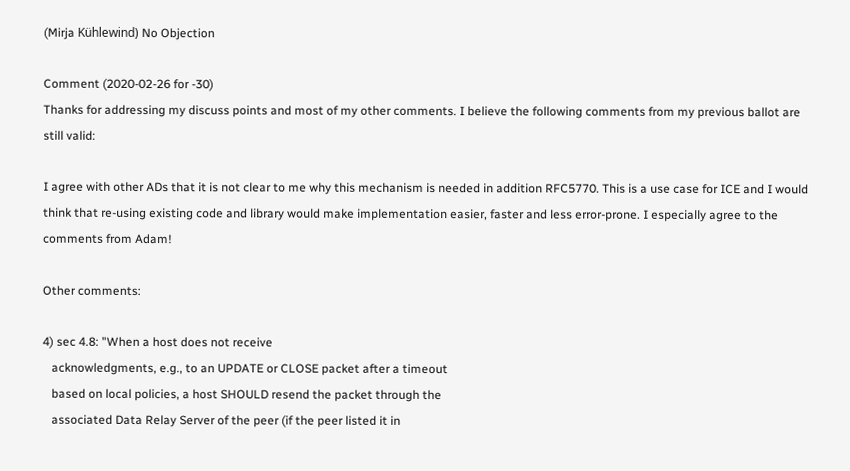(Mirja Kühlewind) No Objection

Comment (2020-02-26 for -30)
Thanks for addressing my discuss points and most of my other comments. I believe the following comments from my previous ballot are still valid:

I agree with other ADs that it is not clear to me why this mechanism is needed in addition RFC5770. This is a use case for ICE and I would think that re-using existing code and library would make implementation easier, faster and less error-prone. I especially agree to the comments from Adam!

Other comments:

4) sec 4.8: "When a host does not receive
   acknowledgments, e.g., to an UPDATE or CLOSE packet after a timeout
   based on local policies, a host SHOULD resend the packet through the
   associated Data Relay Server of the peer (if the peer listed it in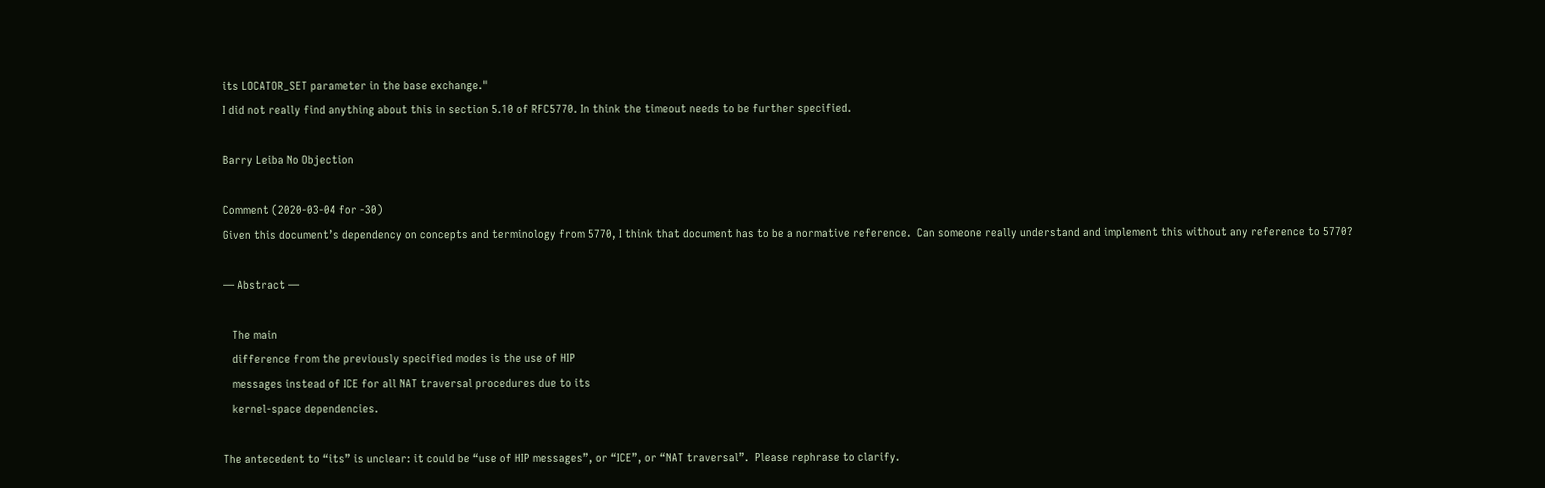its LOCATOR_SET parameter in the base exchange."
I did not really find anything about this in section 5.10 of RFC5770. In think the timeout needs to be further specified.

Barry Leiba No Objection

Comment (2020-03-04 for -30)
Given this document’s dependency on concepts and terminology from 5770, I think that document has to be a normative reference.  Can someone really understand and implement this without any reference to 5770?

— Abstract —

   The main
   difference from the previously specified modes is the use of HIP
   messages instead of ICE for all NAT traversal procedures due to its
   kernel-space dependencies.

The antecedent to “its” is unclear: it could be “use of HIP messages”, or “ICE”, or “NAT traversal”.  Please rephrase to clarify.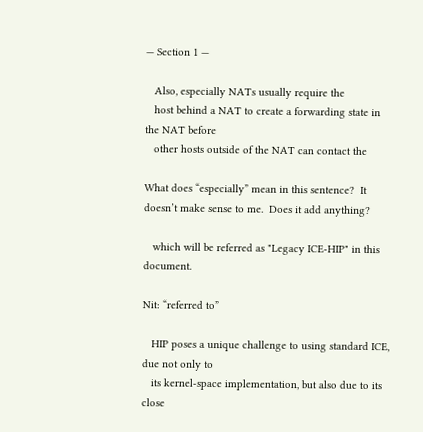— Section 1 —

   Also, especially NATs usually require the
   host behind a NAT to create a forwarding state in the NAT before
   other hosts outside of the NAT can contact the

What does “especially” mean in this sentence?  It doesn’t make sense to me.  Does it add anything?

   which will be referred as "Legacy ICE-HIP" in this document.

Nit: “referred to”

   HIP poses a unique challenge to using standard ICE, due not only to
   its kernel-space implementation, but also due to its close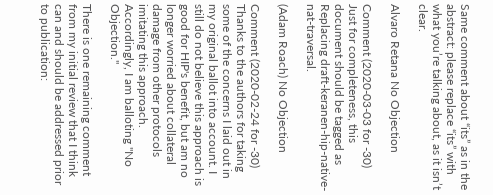Same comment about “its” as in the abstract: please replace “its” with what you’re talking about, as it isn’t clear.

Alvaro Retana No Objection

Comment (2020-03-03 for -30)
Just for completeness, this document should be tagged as Replacing draft-keranen-hip-native-nat-traversal.

(Adam Roach) No Objection

Comment (2020-02-24 for -30)
Thanks to the authors for taking some of the concerns I laid out in my original ballot into account. I still do not believe this approach is good for HIP's benefit, but am no longer worried about collateral damage from other protocols imitating this approach. Accordingly, I am balloting "No Objection."

There is one remaining comment from my initial review that I think can and should be addressed prior to publication: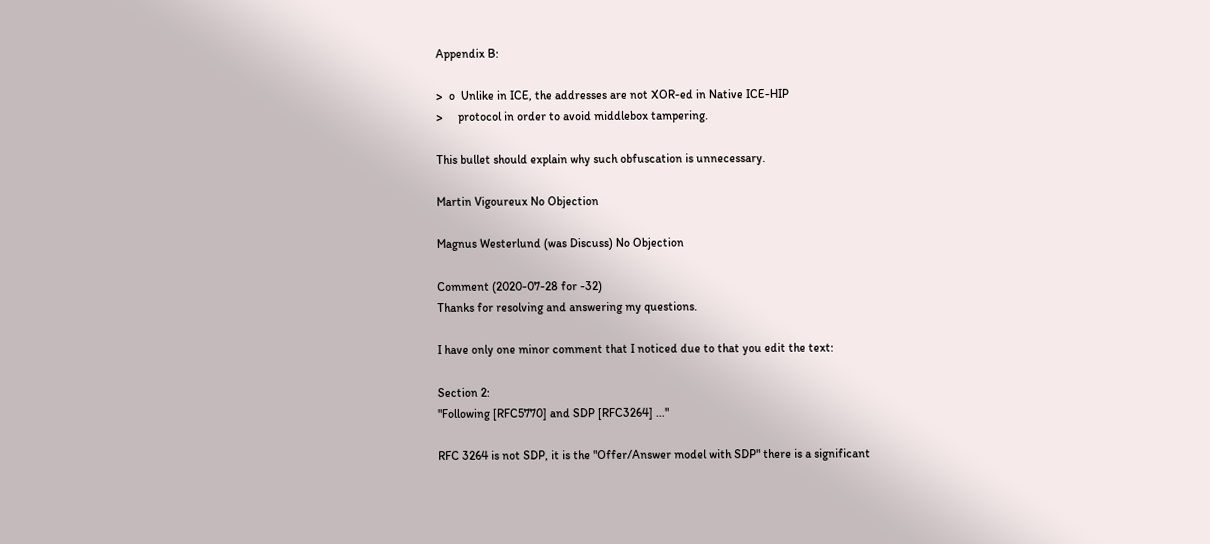Appendix B:

>  o  Unlike in ICE, the addresses are not XOR-ed in Native ICE-HIP
>     protocol in order to avoid middlebox tampering.

This bullet should explain why such obfuscation is unnecessary.

Martin Vigoureux No Objection

Magnus Westerlund (was Discuss) No Objection

Comment (2020-07-28 for -32)
Thanks for resolving and answering my questions.

I have only one minor comment that I noticed due to that you edit the text:

Section 2:
"Following [RFC5770] and SDP [RFC3264] ..."

RFC 3264 is not SDP, it is the "Offer/Answer model with SDP" there is a significant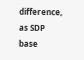difference, as SDP base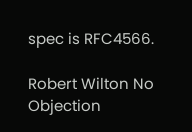spec is RFC4566.

Robert Wilton No Objection